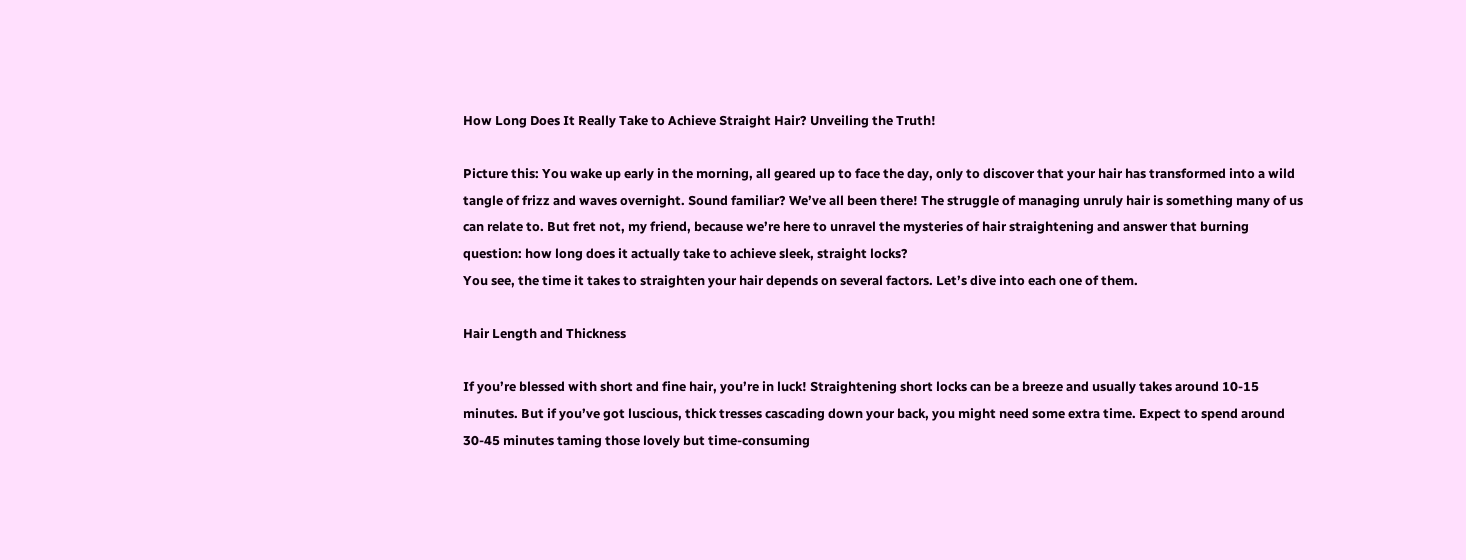How Long Does It Really Take to Achieve Straight Hair? Unveiling the Truth!

Picture this: You wake up early in the morning, all geared up to face the day, only to discover that your hair has transformed into a wild tangle of frizz and waves overnight. Sound familiar? We’ve all been there! The struggle of managing unruly hair is something many of us can relate to. But fret not, my friend, because we’re here to unravel the mysteries of hair straightening and answer that burning question: how long does it actually take to achieve sleek, straight locks?
You see, the time it takes to straighten your hair depends on several factors. Let’s dive into each one of them.

Hair Length and Thickness

If you’re blessed with short and fine hair, you’re in luck! Straightening short locks can be a breeze and usually takes around 10-15 minutes. But if you’ve got luscious, thick tresses cascading down your back, you might need some extra time. Expect to spend around 30-45 minutes taming those lovely but time-consuming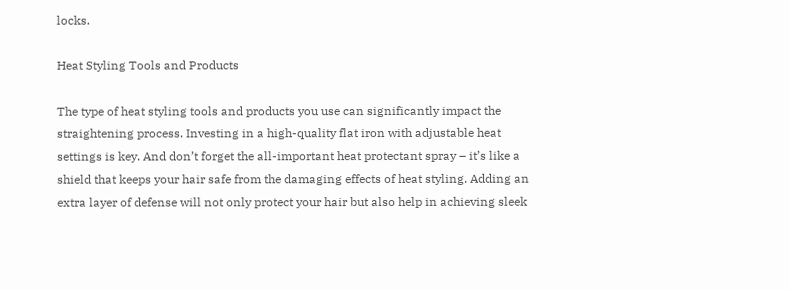locks.

Heat Styling Tools and Products

The type of heat styling tools and products you use can significantly impact the straightening process. Investing in a high-quality flat iron with adjustable heat settings is key. And don’t forget the all-important heat protectant spray – it’s like a shield that keeps your hair safe from the damaging effects of heat styling. Adding an extra layer of defense will not only protect your hair but also help in achieving sleek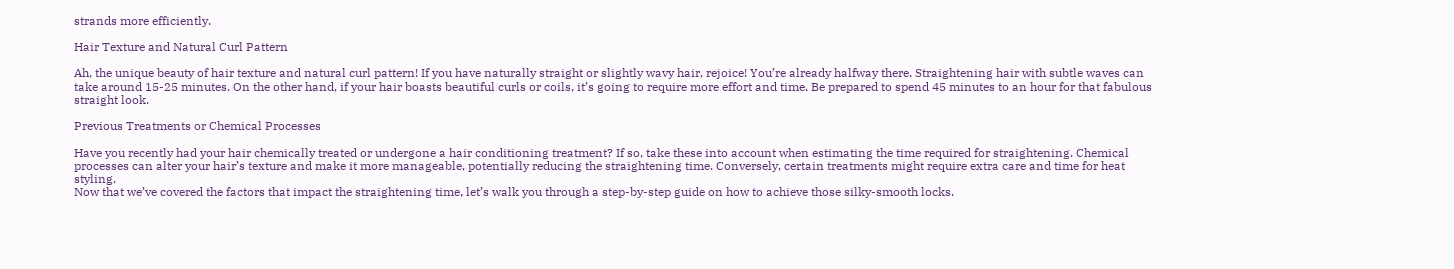strands more efficiently.

Hair Texture and Natural Curl Pattern

Ah, the unique beauty of hair texture and natural curl pattern! If you have naturally straight or slightly wavy hair, rejoice! You’re already halfway there. Straightening hair with subtle waves can take around 15-25 minutes. On the other hand, if your hair boasts beautiful curls or coils, it’s going to require more effort and time. Be prepared to spend 45 minutes to an hour for that fabulous straight look.

Previous Treatments or Chemical Processes

Have you recently had your hair chemically treated or undergone a hair conditioning treatment? If so, take these into account when estimating the time required for straightening. Chemical processes can alter your hair’s texture and make it more manageable, potentially reducing the straightening time. Conversely, certain treatments might require extra care and time for heat styling.
Now that we’ve covered the factors that impact the straightening time, let’s walk you through a step-by-step guide on how to achieve those silky-smooth locks.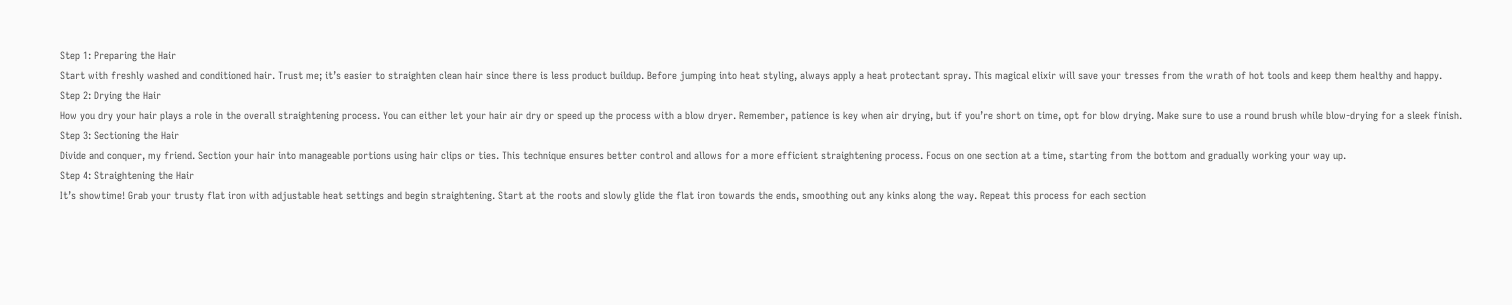Step 1: Preparing the Hair
Start with freshly washed and conditioned hair. Trust me; it’s easier to straighten clean hair since there is less product buildup. Before jumping into heat styling, always apply a heat protectant spray. This magical elixir will save your tresses from the wrath of hot tools and keep them healthy and happy.
Step 2: Drying the Hair
How you dry your hair plays a role in the overall straightening process. You can either let your hair air dry or speed up the process with a blow dryer. Remember, patience is key when air drying, but if you’re short on time, opt for blow drying. Make sure to use a round brush while blow-drying for a sleek finish.
Step 3: Sectioning the Hair
Divide and conquer, my friend. Section your hair into manageable portions using hair clips or ties. This technique ensures better control and allows for a more efficient straightening process. Focus on one section at a time, starting from the bottom and gradually working your way up.
Step 4: Straightening the Hair
It’s showtime! Grab your trusty flat iron with adjustable heat settings and begin straightening. Start at the roots and slowly glide the flat iron towards the ends, smoothing out any kinks along the way. Repeat this process for each section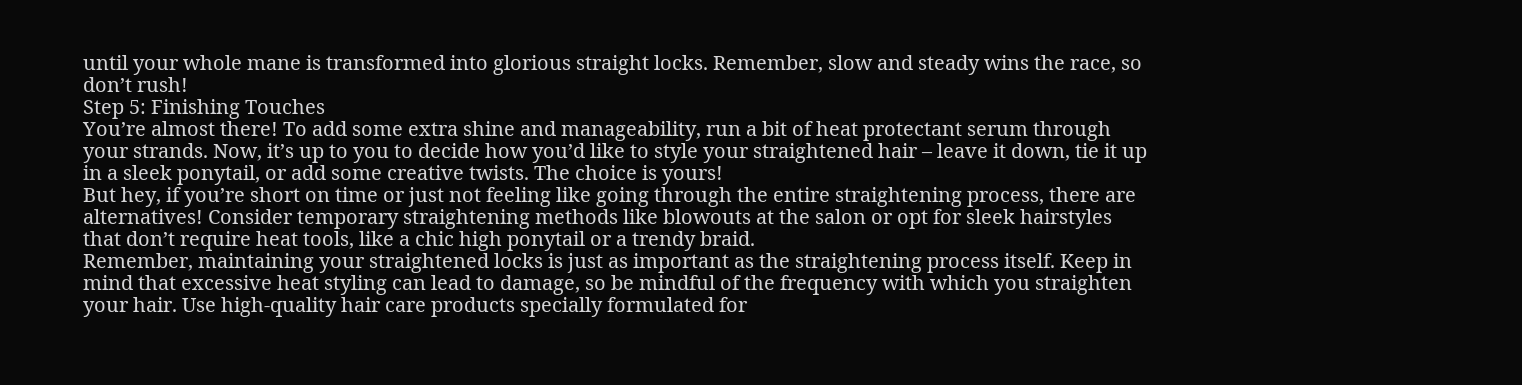until your whole mane is transformed into glorious straight locks. Remember, slow and steady wins the race, so don’t rush!
Step 5: Finishing Touches
You’re almost there! To add some extra shine and manageability, run a bit of heat protectant serum through your strands. Now, it’s up to you to decide how you’d like to style your straightened hair – leave it down, tie it up in a sleek ponytail, or add some creative twists. The choice is yours!
But hey, if you’re short on time or just not feeling like going through the entire straightening process, there are alternatives! Consider temporary straightening methods like blowouts at the salon or opt for sleek hairstyles that don’t require heat tools, like a chic high ponytail or a trendy braid.
Remember, maintaining your straightened locks is just as important as the straightening process itself. Keep in mind that excessive heat styling can lead to damage, so be mindful of the frequency with which you straighten your hair. Use high-quality hair care products specially formulated for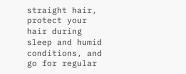straight hair, protect your hair during sleep and humid conditions, and go for regular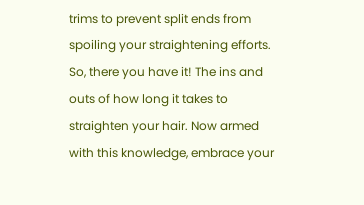trims to prevent split ends from spoiling your straightening efforts.
So, there you have it! The ins and outs of how long it takes to straighten your hair. Now armed with this knowledge, embrace your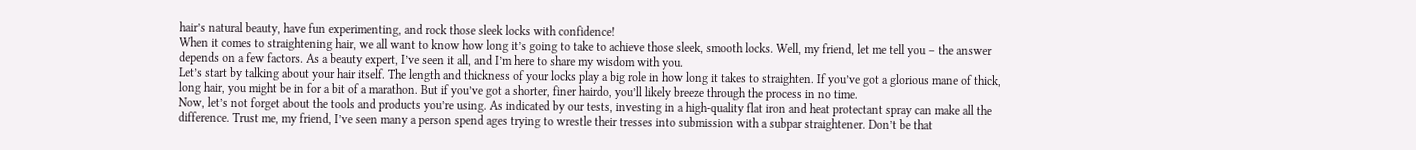hair’s natural beauty, have fun experimenting, and rock those sleek locks with confidence!
When it comes to straightening hair, we all want to know how long it’s going to take to achieve those sleek, smooth locks. Well, my friend, let me tell you – the answer depends on a few factors. As a beauty expert, I’ve seen it all, and I’m here to share my wisdom with you.
Let’s start by talking about your hair itself. The length and thickness of your locks play a big role in how long it takes to straighten. If you’ve got a glorious mane of thick, long hair, you might be in for a bit of a marathon. But if you’ve got a shorter, finer hairdo, you’ll likely breeze through the process in no time.
Now, let’s not forget about the tools and products you’re using. As indicated by our tests, investing in a high-quality flat iron and heat protectant spray can make all the difference. Trust me, my friend, I’ve seen many a person spend ages trying to wrestle their tresses into submission with a subpar straightener. Don’t be that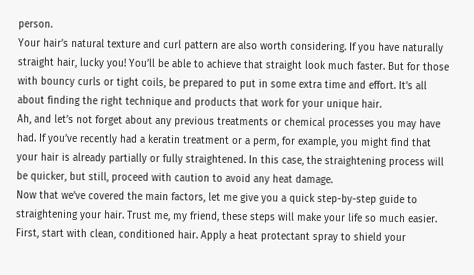person.
Your hair’s natural texture and curl pattern are also worth considering. If you have naturally straight hair, lucky you! You’ll be able to achieve that straight look much faster. But for those with bouncy curls or tight coils, be prepared to put in some extra time and effort. It’s all about finding the right technique and products that work for your unique hair.
Ah, and let’s not forget about any previous treatments or chemical processes you may have had. If you’ve recently had a keratin treatment or a perm, for example, you might find that your hair is already partially or fully straightened. In this case, the straightening process will be quicker, but still, proceed with caution to avoid any heat damage.
Now that we’ve covered the main factors, let me give you a quick step-by-step guide to straightening your hair. Trust me, my friend, these steps will make your life so much easier.
First, start with clean, conditioned hair. Apply a heat protectant spray to shield your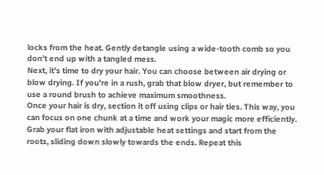locks from the heat. Gently detangle using a wide-tooth comb so you don’t end up with a tangled mess.
Next, it’s time to dry your hair. You can choose between air drying or blow drying. If you’re in a rush, grab that blow dryer, but remember to use a round brush to achieve maximum smoothness.
Once your hair is dry, section it off using clips or hair ties. This way, you can focus on one chunk at a time and work your magic more efficiently. Grab your flat iron with adjustable heat settings and start from the roots, sliding down slowly towards the ends. Repeat this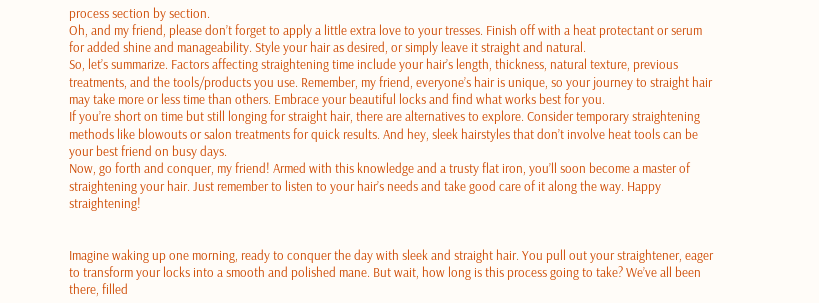process section by section.
Oh, and my friend, please don’t forget to apply a little extra love to your tresses. Finish off with a heat protectant or serum for added shine and manageability. Style your hair as desired, or simply leave it straight and natural.
So, let’s summarize. Factors affecting straightening time include your hair’s length, thickness, natural texture, previous treatments, and the tools/products you use. Remember, my friend, everyone’s hair is unique, so your journey to straight hair may take more or less time than others. Embrace your beautiful locks and find what works best for you.
If you’re short on time but still longing for straight hair, there are alternatives to explore. Consider temporary straightening methods like blowouts or salon treatments for quick results. And hey, sleek hairstyles that don’t involve heat tools can be your best friend on busy days.
Now, go forth and conquer, my friend! Armed with this knowledge and a trusty flat iron, you’ll soon become a master of straightening your hair. Just remember to listen to your hair’s needs and take good care of it along the way. Happy straightening!


Imagine waking up one morning, ready to conquer the day with sleek and straight hair. You pull out your straightener, eager to transform your locks into a smooth and polished mane. But wait, how long is this process going to take? We’ve all been there, filled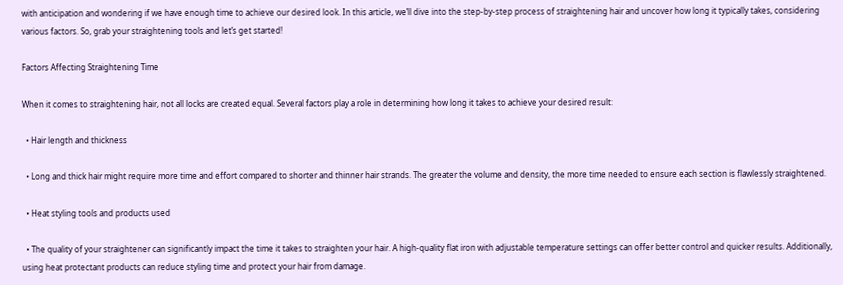with anticipation and wondering if we have enough time to achieve our desired look. In this article, we’ll dive into the step-by-step process of straightening hair and uncover how long it typically takes, considering various factors. So, grab your straightening tools and let’s get started!

Factors Affecting Straightening Time

When it comes to straightening hair, not all locks are created equal. Several factors play a role in determining how long it takes to achieve your desired result:

  • Hair length and thickness

  • Long and thick hair might require more time and effort compared to shorter and thinner hair strands. The greater the volume and density, the more time needed to ensure each section is flawlessly straightened.

  • Heat styling tools and products used

  • The quality of your straightener can significantly impact the time it takes to straighten your hair. A high-quality flat iron with adjustable temperature settings can offer better control and quicker results. Additionally, using heat protectant products can reduce styling time and protect your hair from damage.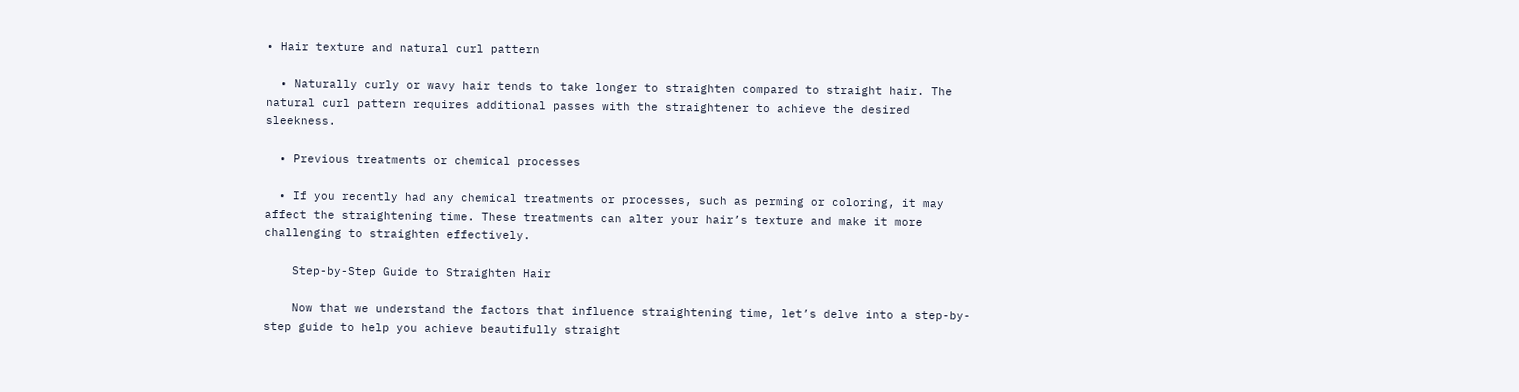• Hair texture and natural curl pattern

  • Naturally curly or wavy hair tends to take longer to straighten compared to straight hair. The natural curl pattern requires additional passes with the straightener to achieve the desired sleekness.

  • Previous treatments or chemical processes

  • If you recently had any chemical treatments or processes, such as perming or coloring, it may affect the straightening time. These treatments can alter your hair’s texture and make it more challenging to straighten effectively.

    Step-by-Step Guide to Straighten Hair

    Now that we understand the factors that influence straightening time, let’s delve into a step-by-step guide to help you achieve beautifully straight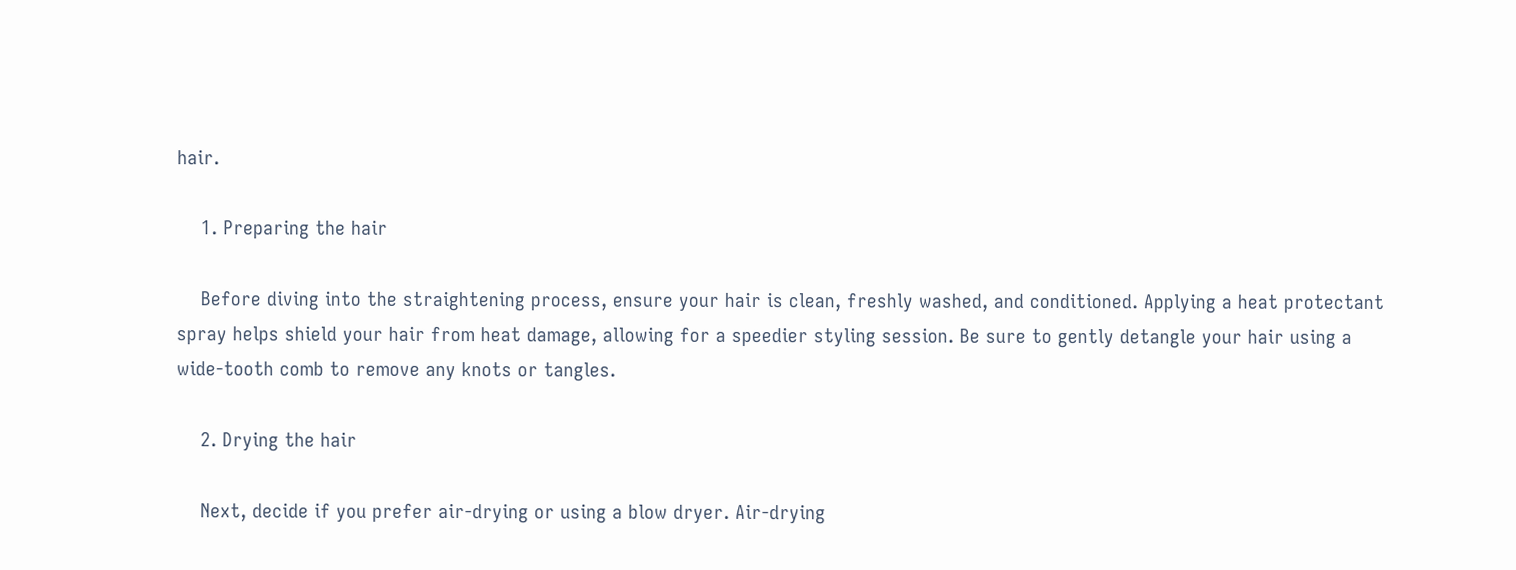hair.

    1. Preparing the hair

    Before diving into the straightening process, ensure your hair is clean, freshly washed, and conditioned. Applying a heat protectant spray helps shield your hair from heat damage, allowing for a speedier styling session. Be sure to gently detangle your hair using a wide-tooth comb to remove any knots or tangles.

    2. Drying the hair

    Next, decide if you prefer air-drying or using a blow dryer. Air-drying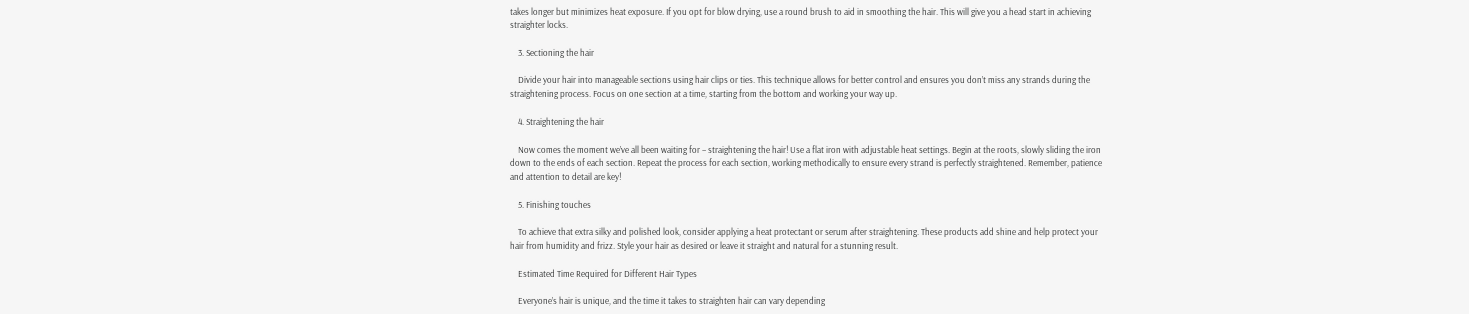takes longer but minimizes heat exposure. If you opt for blow drying, use a round brush to aid in smoothing the hair. This will give you a head start in achieving straighter locks.

    3. Sectioning the hair

    Divide your hair into manageable sections using hair clips or ties. This technique allows for better control and ensures you don’t miss any strands during the straightening process. Focus on one section at a time, starting from the bottom and working your way up.

    4. Straightening the hair

    Now comes the moment we’ve all been waiting for – straightening the hair! Use a flat iron with adjustable heat settings. Begin at the roots, slowly sliding the iron down to the ends of each section. Repeat the process for each section, working methodically to ensure every strand is perfectly straightened. Remember, patience and attention to detail are key!

    5. Finishing touches

    To achieve that extra silky and polished look, consider applying a heat protectant or serum after straightening. These products add shine and help protect your hair from humidity and frizz. Style your hair as desired or leave it straight and natural for a stunning result.

    Estimated Time Required for Different Hair Types

    Everyone’s hair is unique, and the time it takes to straighten hair can vary depending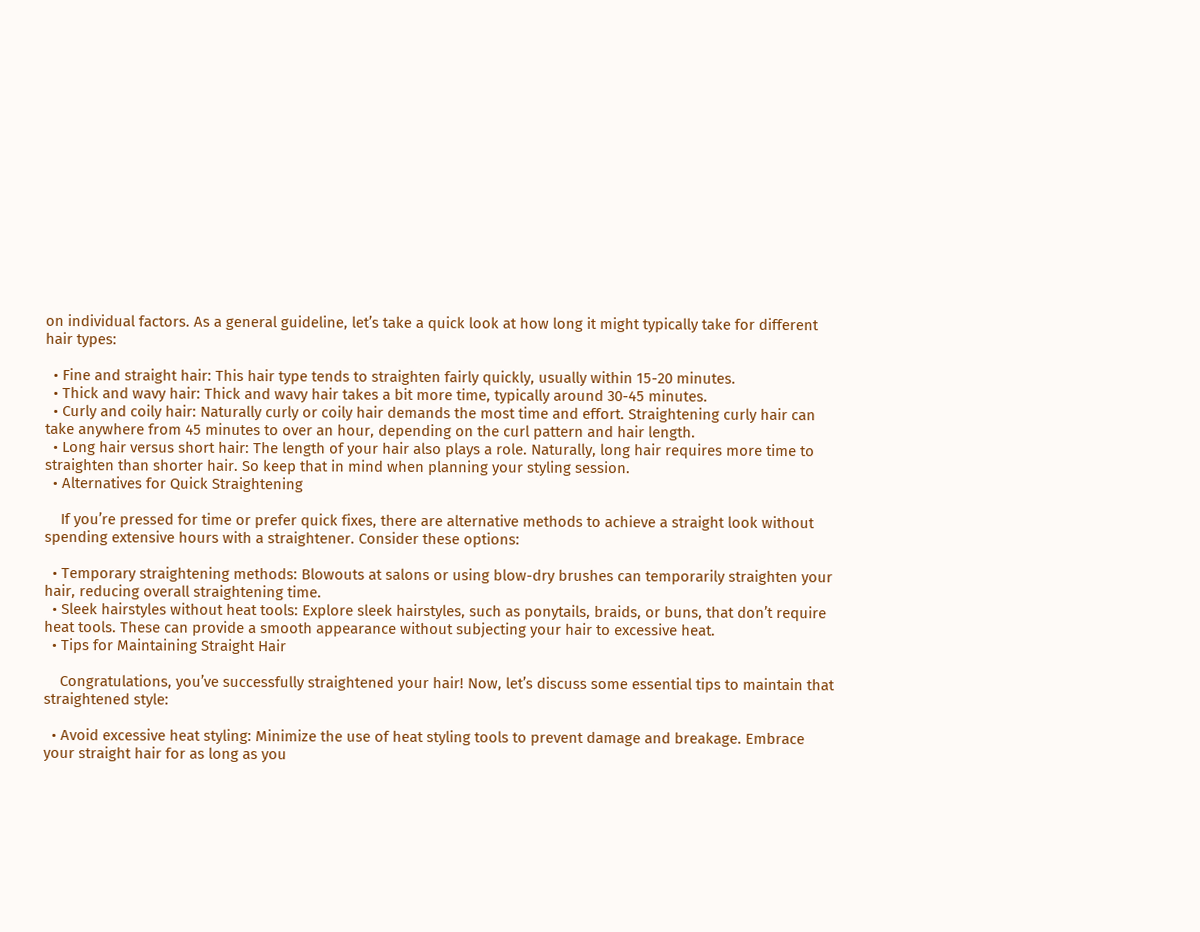on individual factors. As a general guideline, let’s take a quick look at how long it might typically take for different hair types:

  • Fine and straight hair: This hair type tends to straighten fairly quickly, usually within 15-20 minutes.
  • Thick and wavy hair: Thick and wavy hair takes a bit more time, typically around 30-45 minutes.
  • Curly and coily hair: Naturally curly or coily hair demands the most time and effort. Straightening curly hair can take anywhere from 45 minutes to over an hour, depending on the curl pattern and hair length.
  • Long hair versus short hair: The length of your hair also plays a role. Naturally, long hair requires more time to straighten than shorter hair. So keep that in mind when planning your styling session.
  • Alternatives for Quick Straightening

    If you’re pressed for time or prefer quick fixes, there are alternative methods to achieve a straight look without spending extensive hours with a straightener. Consider these options:

  • Temporary straightening methods: Blowouts at salons or using blow-dry brushes can temporarily straighten your hair, reducing overall straightening time.
  • Sleek hairstyles without heat tools: Explore sleek hairstyles, such as ponytails, braids, or buns, that don’t require heat tools. These can provide a smooth appearance without subjecting your hair to excessive heat.
  • Tips for Maintaining Straight Hair

    Congratulations, you’ve successfully straightened your hair! Now, let’s discuss some essential tips to maintain that straightened style:

  • Avoid excessive heat styling: Minimize the use of heat styling tools to prevent damage and breakage. Embrace your straight hair for as long as you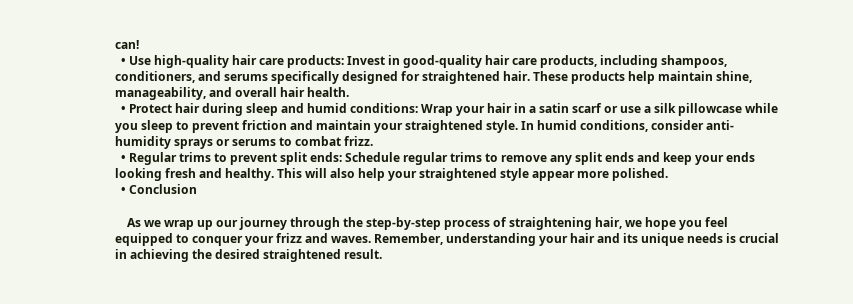can!
  • Use high-quality hair care products: Invest in good-quality hair care products, including shampoos, conditioners, and serums specifically designed for straightened hair. These products help maintain shine, manageability, and overall hair health.
  • Protect hair during sleep and humid conditions: Wrap your hair in a satin scarf or use a silk pillowcase while you sleep to prevent friction and maintain your straightened style. In humid conditions, consider anti-humidity sprays or serums to combat frizz.
  • Regular trims to prevent split ends: Schedule regular trims to remove any split ends and keep your ends looking fresh and healthy. This will also help your straightened style appear more polished.
  • Conclusion

    As we wrap up our journey through the step-by-step process of straightening hair, we hope you feel equipped to conquer your frizz and waves. Remember, understanding your hair and its unique needs is crucial in achieving the desired straightened result.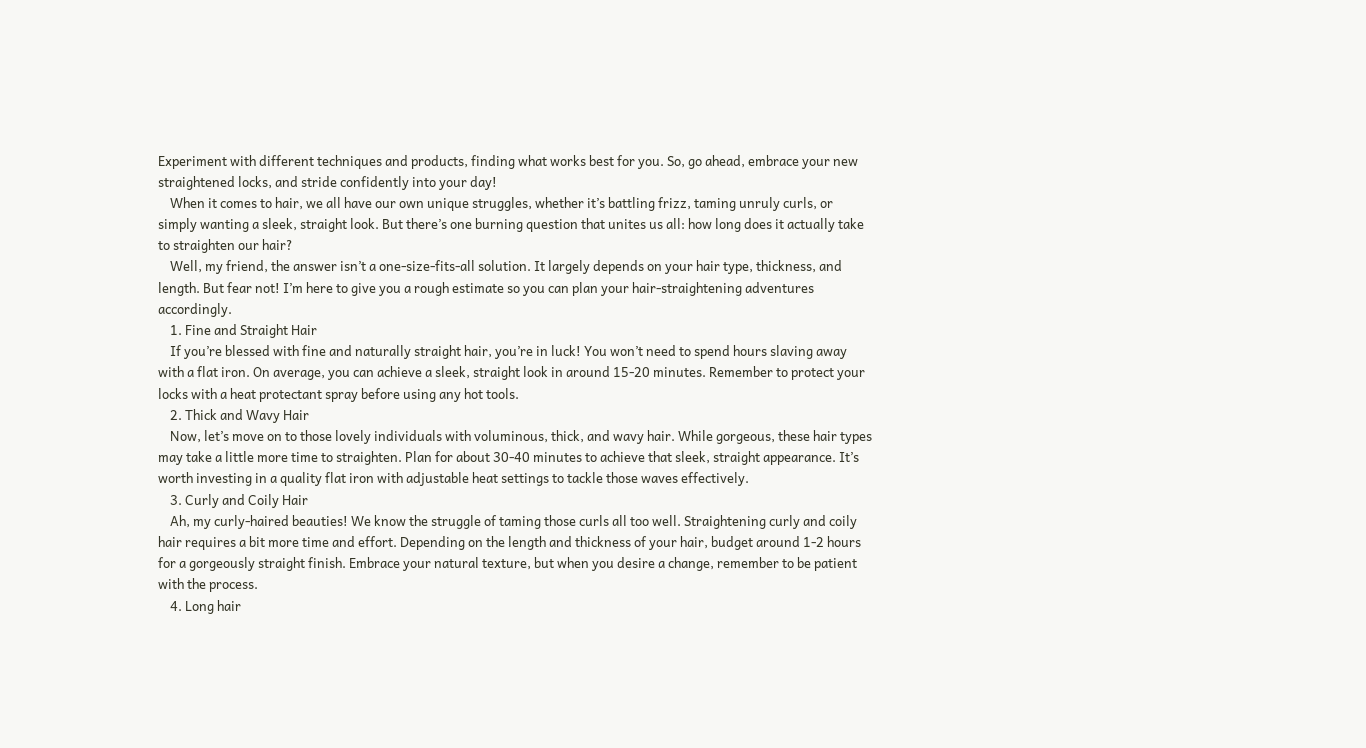Experiment with different techniques and products, finding what works best for you. So, go ahead, embrace your new straightened locks, and stride confidently into your day!
    When it comes to hair, we all have our own unique struggles, whether it’s battling frizz, taming unruly curls, or simply wanting a sleek, straight look. But there’s one burning question that unites us all: how long does it actually take to straighten our hair?
    Well, my friend, the answer isn’t a one-size-fits-all solution. It largely depends on your hair type, thickness, and length. But fear not! I’m here to give you a rough estimate so you can plan your hair-straightening adventures accordingly.
    1. Fine and Straight Hair
    If you’re blessed with fine and naturally straight hair, you’re in luck! You won’t need to spend hours slaving away with a flat iron. On average, you can achieve a sleek, straight look in around 15-20 minutes. Remember to protect your locks with a heat protectant spray before using any hot tools.
    2. Thick and Wavy Hair
    Now, let’s move on to those lovely individuals with voluminous, thick, and wavy hair. While gorgeous, these hair types may take a little more time to straighten. Plan for about 30-40 minutes to achieve that sleek, straight appearance. It’s worth investing in a quality flat iron with adjustable heat settings to tackle those waves effectively.
    3. Curly and Coily Hair
    Ah, my curly-haired beauties! We know the struggle of taming those curls all too well. Straightening curly and coily hair requires a bit more time and effort. Depending on the length and thickness of your hair, budget around 1-2 hours for a gorgeously straight finish. Embrace your natural texture, but when you desire a change, remember to be patient with the process.
    4. Long hair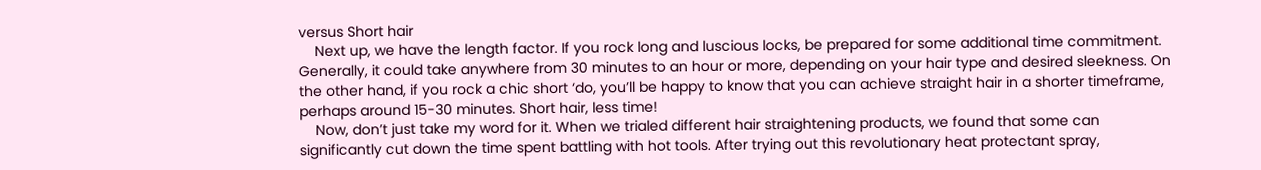versus Short hair
    Next up, we have the length factor. If you rock long and luscious locks, be prepared for some additional time commitment. Generally, it could take anywhere from 30 minutes to an hour or more, depending on your hair type and desired sleekness. On the other hand, if you rock a chic short ‘do, you’ll be happy to know that you can achieve straight hair in a shorter timeframe, perhaps around 15-30 minutes. Short hair, less time!
    Now, don’t just take my word for it. When we trialed different hair straightening products, we found that some can significantly cut down the time spent battling with hot tools. After trying out this revolutionary heat protectant spray,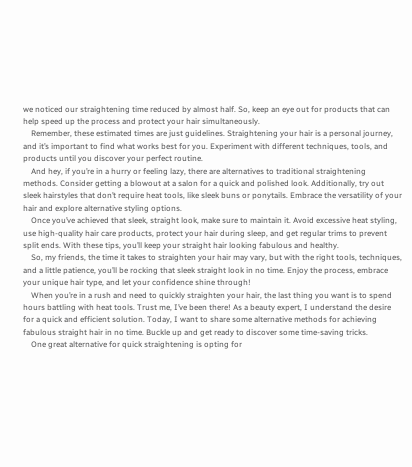we noticed our straightening time reduced by almost half. So, keep an eye out for products that can help speed up the process and protect your hair simultaneously.
    Remember, these estimated times are just guidelines. Straightening your hair is a personal journey, and it’s important to find what works best for you. Experiment with different techniques, tools, and products until you discover your perfect routine.
    And hey, if you’re in a hurry or feeling lazy, there are alternatives to traditional straightening methods. Consider getting a blowout at a salon for a quick and polished look. Additionally, try out sleek hairstyles that don’t require heat tools, like sleek buns or ponytails. Embrace the versatility of your hair and explore alternative styling options.
    Once you’ve achieved that sleek, straight look, make sure to maintain it. Avoid excessive heat styling, use high-quality hair care products, protect your hair during sleep, and get regular trims to prevent split ends. With these tips, you’ll keep your straight hair looking fabulous and healthy.
    So, my friends, the time it takes to straighten your hair may vary, but with the right tools, techniques, and a little patience, you’ll be rocking that sleek straight look in no time. Enjoy the process, embrace your unique hair type, and let your confidence shine through!
    When you’re in a rush and need to quickly straighten your hair, the last thing you want is to spend hours battling with heat tools. Trust me, I’ve been there! As a beauty expert, I understand the desire for a quick and efficient solution. Today, I want to share some alternative methods for achieving fabulous straight hair in no time. Buckle up and get ready to discover some time-saving tricks.
    One great alternative for quick straightening is opting for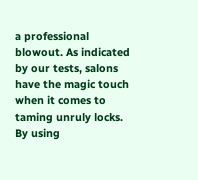a professional blowout. As indicated by our tests, salons have the magic touch when it comes to taming unruly locks. By using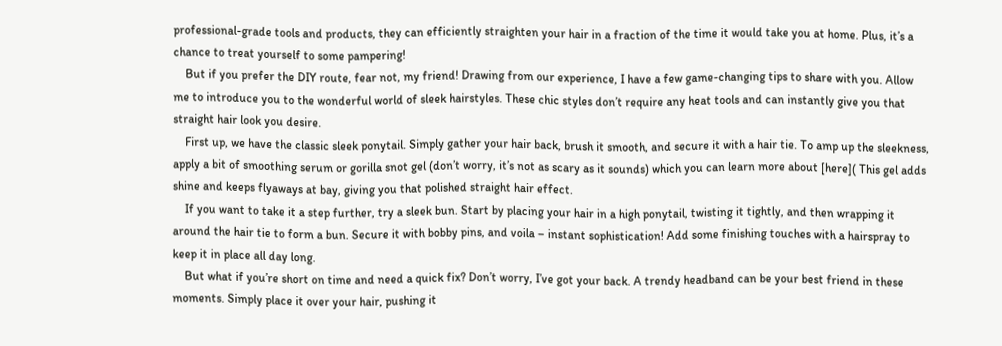professional-grade tools and products, they can efficiently straighten your hair in a fraction of the time it would take you at home. Plus, it’s a chance to treat yourself to some pampering!
    But if you prefer the DIY route, fear not, my friend! Drawing from our experience, I have a few game-changing tips to share with you. Allow me to introduce you to the wonderful world of sleek hairstyles. These chic styles don’t require any heat tools and can instantly give you that straight hair look you desire.
    First up, we have the classic sleek ponytail. Simply gather your hair back, brush it smooth, and secure it with a hair tie. To amp up the sleekness, apply a bit of smoothing serum or gorilla snot gel (don’t worry, it’s not as scary as it sounds) which you can learn more about [here]( This gel adds shine and keeps flyaways at bay, giving you that polished straight hair effect.
    If you want to take it a step further, try a sleek bun. Start by placing your hair in a high ponytail, twisting it tightly, and then wrapping it around the hair tie to form a bun. Secure it with bobby pins, and voila – instant sophistication! Add some finishing touches with a hairspray to keep it in place all day long.
    But what if you’re short on time and need a quick fix? Don’t worry, I’ve got your back. A trendy headband can be your best friend in these moments. Simply place it over your hair, pushing it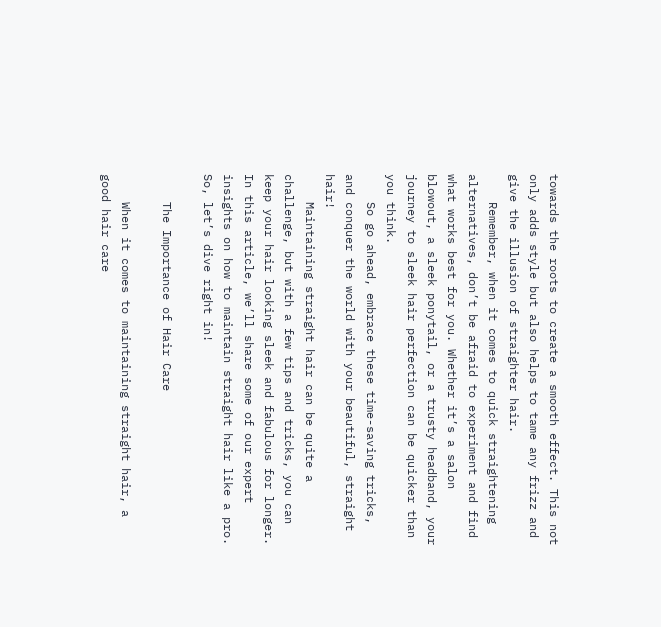towards the roots to create a smooth effect. This not only adds style but also helps to tame any frizz and give the illusion of straighter hair.
    Remember, when it comes to quick straightening alternatives, don’t be afraid to experiment and find what works best for you. Whether it’s a salon blowout, a sleek ponytail, or a trusty headband, your journey to sleek hair perfection can be quicker than you think.
    So go ahead, embrace these time-saving tricks, and conquer the world with your beautiful, straight hair!
    Maintaining straight hair can be quite a challenge, but with a few tips and tricks, you can keep your hair looking sleek and fabulous for longer. In this article, we’ll share some of our expert insights on how to maintain straight hair like a pro. So, let’s dive right in!

    The Importance of Hair Care

    When it comes to maintaining straight hair, a good hair care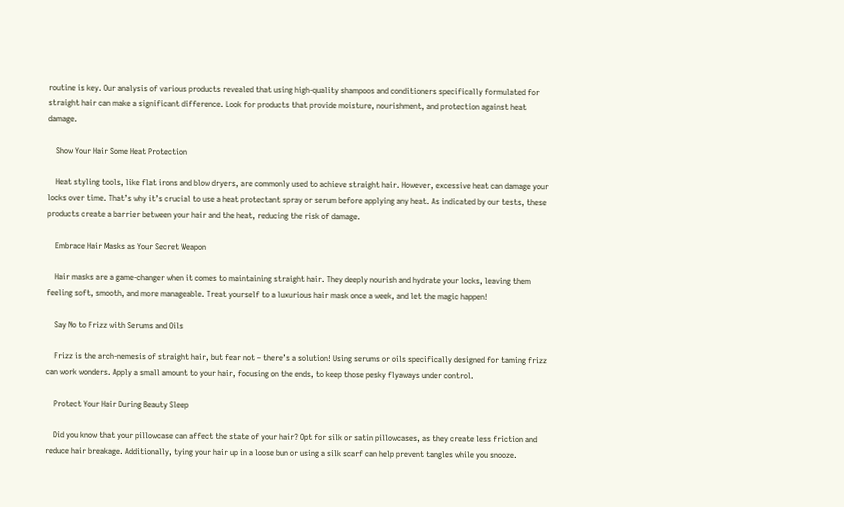routine is key. Our analysis of various products revealed that using high-quality shampoos and conditioners specifically formulated for straight hair can make a significant difference. Look for products that provide moisture, nourishment, and protection against heat damage.

    Show Your Hair Some Heat Protection

    Heat styling tools, like flat irons and blow dryers, are commonly used to achieve straight hair. However, excessive heat can damage your locks over time. That’s why it’s crucial to use a heat protectant spray or serum before applying any heat. As indicated by our tests, these products create a barrier between your hair and the heat, reducing the risk of damage.

    Embrace Hair Masks as Your Secret Weapon

    Hair masks are a game-changer when it comes to maintaining straight hair. They deeply nourish and hydrate your locks, leaving them feeling soft, smooth, and more manageable. Treat yourself to a luxurious hair mask once a week, and let the magic happen!

    Say No to Frizz with Serums and Oils

    Frizz is the arch-nemesis of straight hair, but fear not – there’s a solution! Using serums or oils specifically designed for taming frizz can work wonders. Apply a small amount to your hair, focusing on the ends, to keep those pesky flyaways under control.

    Protect Your Hair During Beauty Sleep

    Did you know that your pillowcase can affect the state of your hair? Opt for silk or satin pillowcases, as they create less friction and reduce hair breakage. Additionally, tying your hair up in a loose bun or using a silk scarf can help prevent tangles while you snooze.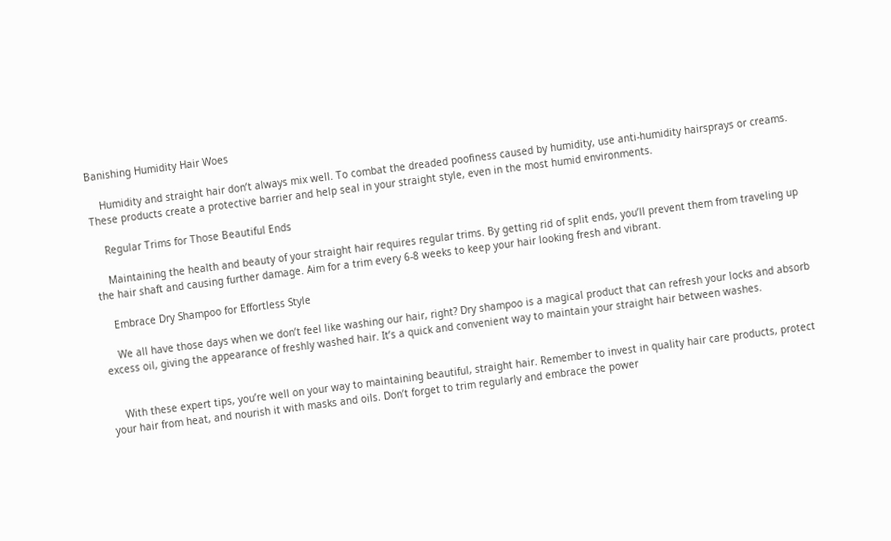Banishing Humidity Hair Woes

    Humidity and straight hair don’t always mix well. To combat the dreaded poofiness caused by humidity, use anti-humidity hairsprays or creams. These products create a protective barrier and help seal in your straight style, even in the most humid environments.

    Regular Trims for Those Beautiful Ends

    Maintaining the health and beauty of your straight hair requires regular trims. By getting rid of split ends, you’ll prevent them from traveling up the hair shaft and causing further damage. Aim for a trim every 6-8 weeks to keep your hair looking fresh and vibrant.

    Embrace Dry Shampoo for Effortless Style

    We all have those days when we don’t feel like washing our hair, right? Dry shampoo is a magical product that can refresh your locks and absorb excess oil, giving the appearance of freshly washed hair. It’s a quick and convenient way to maintain your straight hair between washes.


    With these expert tips, you’re well on your way to maintaining beautiful, straight hair. Remember to invest in quality hair care products, protect your hair from heat, and nourish it with masks and oils. Don’t forget to trim regularly and embrace the power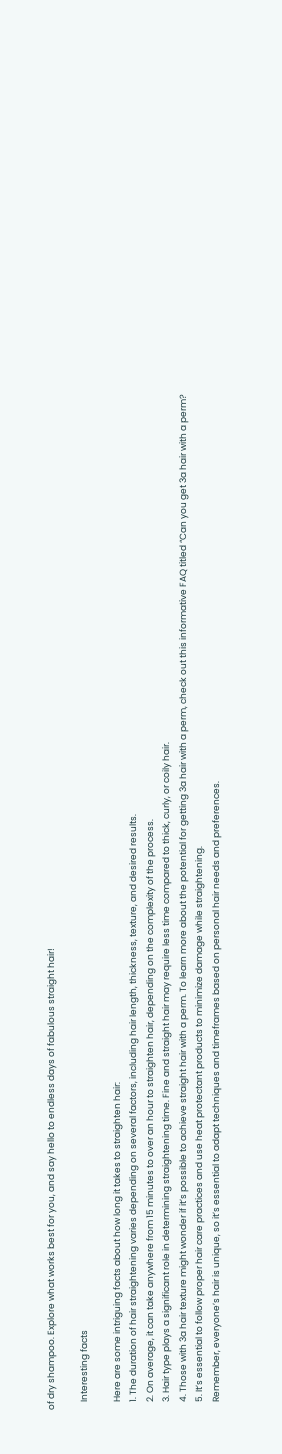of dry shampoo. Explore what works best for you, and say hello to endless days of fabulous straight hair!

    Interesting facts

    Here are some intriguing facts about how long it takes to straighten hair:
    1. The duration of hair straightening varies depending on several factors, including hair length, thickness, texture, and desired results.
    2. On average, it can take anywhere from 15 minutes to over an hour to straighten hair, depending on the complexity of the process.
    3. Hair type plays a significant role in determining straightening time. Fine and straight hair may require less time compared to thick, curly, or coily hair.
    4. Those with 3a hair texture might wonder if it’s possible to achieve straight hair with a perm. To learn more about the potential for getting 3a hair with a perm, check out this informative FAQ titled “Can you get 3a hair with a perm?
    5. It’s essential to follow proper hair care practices and use heat protectant products to minimize damage while straightening.
    Remember, everyone’s hair is unique, so it’s essential to adapt techniques and timeframes based on personal hair needs and preferences.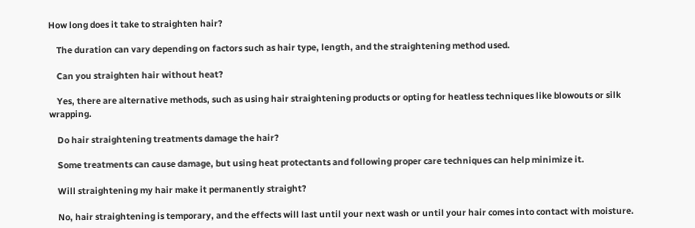How long does it take to straighten hair?

    The duration can vary depending on factors such as hair type, length, and the straightening method used.

    Can you straighten hair without heat?

    Yes, there are alternative methods, such as using hair straightening products or opting for heatless techniques like blowouts or silk wrapping.

    Do hair straightening treatments damage the hair?

    Some treatments can cause damage, but using heat protectants and following proper care techniques can help minimize it.

    Will straightening my hair make it permanently straight?

    No, hair straightening is temporary, and the effects will last until your next wash or until your hair comes into contact with moisture.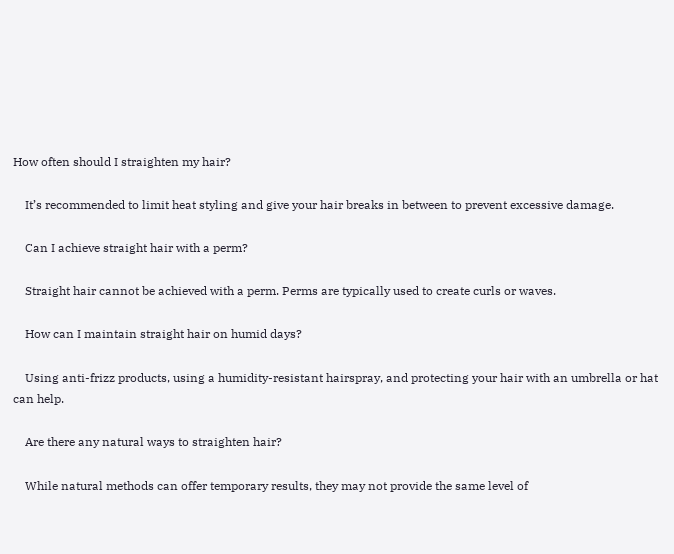How often should I straighten my hair?

    It’s recommended to limit heat styling and give your hair breaks in between to prevent excessive damage.

    Can I achieve straight hair with a perm?

    Straight hair cannot be achieved with a perm. Perms are typically used to create curls or waves.

    How can I maintain straight hair on humid days?

    Using anti-frizz products, using a humidity-resistant hairspray, and protecting your hair with an umbrella or hat can help.

    Are there any natural ways to straighten hair?

    While natural methods can offer temporary results, they may not provide the same level of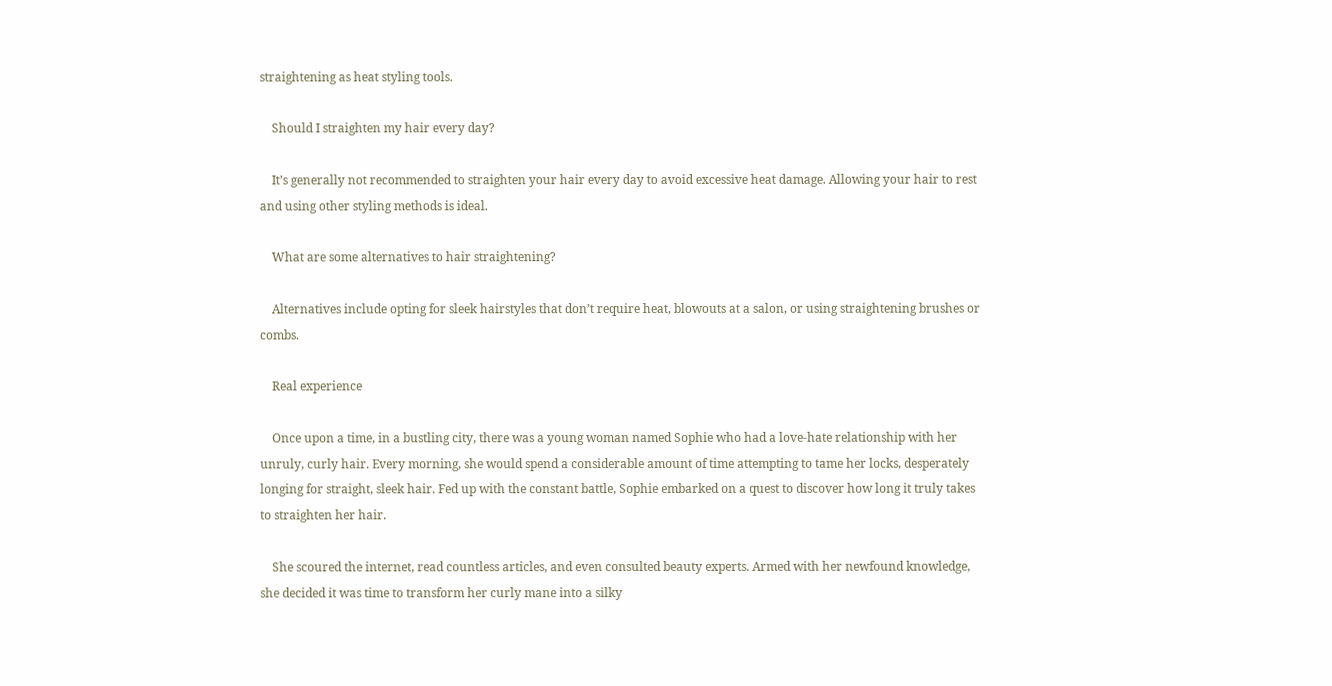straightening as heat styling tools.

    Should I straighten my hair every day?

    It’s generally not recommended to straighten your hair every day to avoid excessive heat damage. Allowing your hair to rest and using other styling methods is ideal.

    What are some alternatives to hair straightening?

    Alternatives include opting for sleek hairstyles that don’t require heat, blowouts at a salon, or using straightening brushes or combs.

    Real experience

    Once upon a time, in a bustling city, there was a young woman named Sophie who had a love-hate relationship with her unruly, curly hair. Every morning, she would spend a considerable amount of time attempting to tame her locks, desperately longing for straight, sleek hair. Fed up with the constant battle, Sophie embarked on a quest to discover how long it truly takes to straighten her hair.

    She scoured the internet, read countless articles, and even consulted beauty experts. Armed with her newfound knowledge, she decided it was time to transform her curly mane into a silky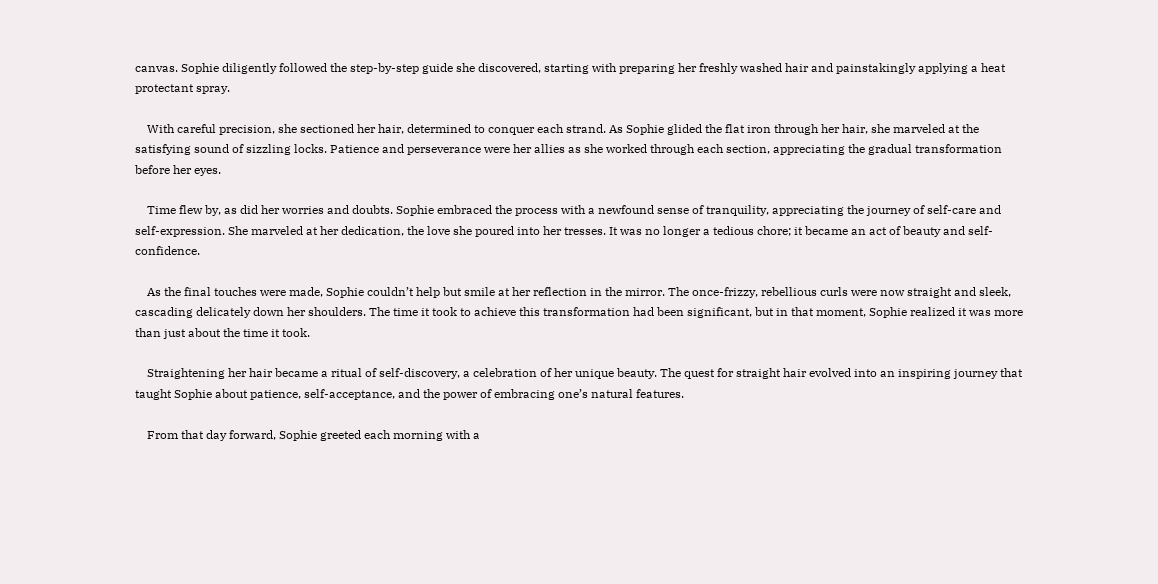canvas. Sophie diligently followed the step-by-step guide she discovered, starting with preparing her freshly washed hair and painstakingly applying a heat protectant spray.

    With careful precision, she sectioned her hair, determined to conquer each strand. As Sophie glided the flat iron through her hair, she marveled at the satisfying sound of sizzling locks. Patience and perseverance were her allies as she worked through each section, appreciating the gradual transformation before her eyes.

    Time flew by, as did her worries and doubts. Sophie embraced the process with a newfound sense of tranquility, appreciating the journey of self-care and self-expression. She marveled at her dedication, the love she poured into her tresses. It was no longer a tedious chore; it became an act of beauty and self-confidence.

    As the final touches were made, Sophie couldn’t help but smile at her reflection in the mirror. The once-frizzy, rebellious curls were now straight and sleek, cascading delicately down her shoulders. The time it took to achieve this transformation had been significant, but in that moment, Sophie realized it was more than just about the time it took.

    Straightening her hair became a ritual of self-discovery, a celebration of her unique beauty. The quest for straight hair evolved into an inspiring journey that taught Sophie about patience, self-acceptance, and the power of embracing one’s natural features.

    From that day forward, Sophie greeted each morning with a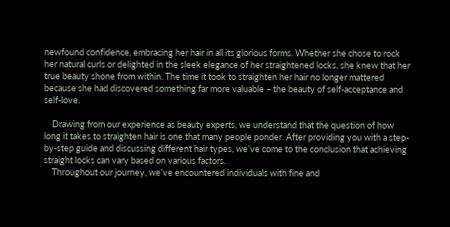newfound confidence, embracing her hair in all its glorious forms. Whether she chose to rock her natural curls or delighted in the sleek elegance of her straightened locks, she knew that her true beauty shone from within. The time it took to straighten her hair no longer mattered because she had discovered something far more valuable – the beauty of self-acceptance and self-love.

    Drawing from our experience as beauty experts, we understand that the question of how long it takes to straighten hair is one that many people ponder. After providing you with a step-by-step guide and discussing different hair types, we’ve come to the conclusion that achieving straight locks can vary based on various factors.
    Throughout our journey, we’ve encountered individuals with fine and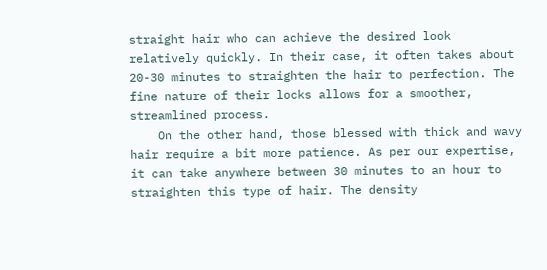straight hair who can achieve the desired look relatively quickly. In their case, it often takes about 20-30 minutes to straighten the hair to perfection. The fine nature of their locks allows for a smoother, streamlined process.
    On the other hand, those blessed with thick and wavy hair require a bit more patience. As per our expertise, it can take anywhere between 30 minutes to an hour to straighten this type of hair. The density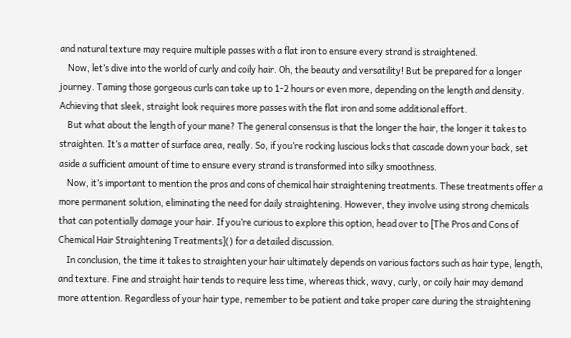and natural texture may require multiple passes with a flat iron to ensure every strand is straightened.
    Now, let’s dive into the world of curly and coily hair. Oh, the beauty and versatility! But be prepared for a longer journey. Taming those gorgeous curls can take up to 1-2 hours or even more, depending on the length and density. Achieving that sleek, straight look requires more passes with the flat iron and some additional effort.
    But what about the length of your mane? The general consensus is that the longer the hair, the longer it takes to straighten. It’s a matter of surface area, really. So, if you’re rocking luscious locks that cascade down your back, set aside a sufficient amount of time to ensure every strand is transformed into silky smoothness.
    Now, it’s important to mention the pros and cons of chemical hair straightening treatments. These treatments offer a more permanent solution, eliminating the need for daily straightening. However, they involve using strong chemicals that can potentially damage your hair. If you’re curious to explore this option, head over to [The Pros and Cons of Chemical Hair Straightening Treatments]() for a detailed discussion.
    In conclusion, the time it takes to straighten your hair ultimately depends on various factors such as hair type, length, and texture. Fine and straight hair tends to require less time, whereas thick, wavy, curly, or coily hair may demand more attention. Regardless of your hair type, remember to be patient and take proper care during the straightening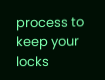process to keep your locks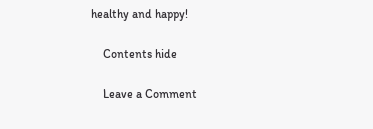healthy and happy!

    Contents hide

    Leave a Comment